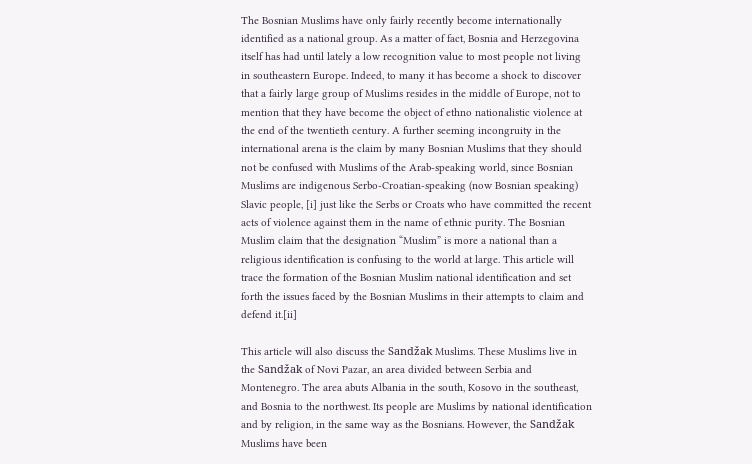The Bosnian Muslims have only fairly recently become internationally identified as a national group. As a matter of fact, Bosnia and Herzegovina itself has had until lately a low recognition value to most people not living in southeastern Europe. Indeed, to many it has become a shock to discover that a fairly large group of Muslims resides in the middle of Europe, not to mention that they have become the object of ethno nationalistic violence at the end of the twentieth century. A further seeming incongruity in the international arena is the claim by many Bosnian Muslims that they should not be confused with Muslims of the Arab-speaking world, since Bosnian Muslims are indigenous Serbo-Croatian-speaking (now Bosnian speaking) Slavic people, [i] just like the Serbs or Croats who have committed the recent acts of violence against them in the name of ethnic purity. The Bosnian Muslim claim that the designation “Muslim” is more a national than a religious identification is confusing to the world at large. This article will trace the formation of the Bosnian Muslim national identification and set forth the issues faced by the Bosnian Muslims in their attempts to claim and defend it.[ii]

This article will also discuss the Sandžak Muslims. These Muslims live in the Sandžak of Novi Pazar, an area divided between Serbia and Montenegro. The area abuts Albania in the south, Kosovo in the southeast, and Bosnia to the northwest. Its people are Muslims by national identification and by religion, in the same way as the Bosnians. However, the Sandžak Muslims have been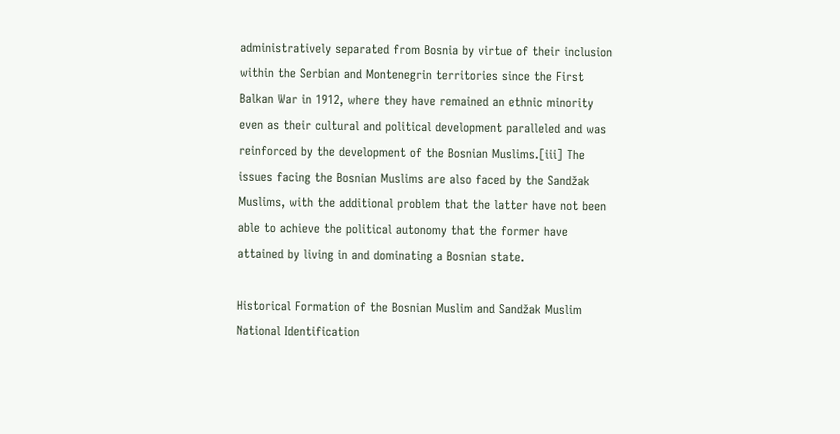administratively separated from Bosnia by virtue of their inclusion within the Serbian and Montenegrin territories since the First Balkan War in 1912, where they have remained an ethnic minority even as their cultural and political development paralleled and was reinforced by the development of the Bosnian Muslims.[iii] The issues facing the Bosnian Muslims are also faced by the Sandžak Muslims, with the additional problem that the latter have not been able to achieve the political autonomy that the former have attained by living in and dominating a Bosnian state.

Historical Formation of the Bosnian Muslim and Sandžak Muslim National Identification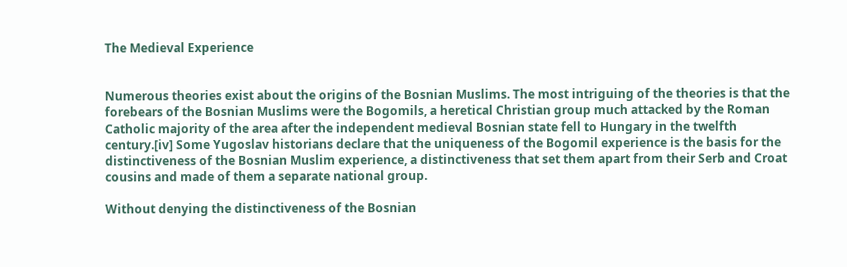The Medieval Experience


Numerous theories exist about the origins of the Bosnian Muslims. The most intriguing of the theories is that the forebears of the Bosnian Muslims were the Bogomils, a heretical Christian group much attacked by the Roman Catholic majority of the area after the independent medieval Bosnian state fell to Hungary in the twelfth century.[iv] Some Yugoslav historians declare that the uniqueness of the Bogomil experience is the basis for the distinctiveness of the Bosnian Muslim experience, a distinctiveness that set them apart from their Serb and Croat cousins and made of them a separate national group.

Without denying the distinctiveness of the Bosnian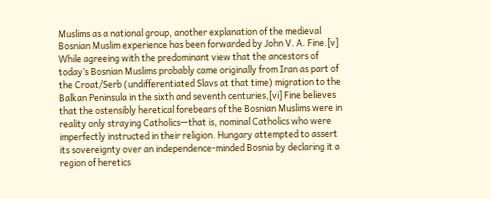Muslims as a national group, another explanation of the medieval Bosnian Muslim experience has been forwarded by John V. A. Fine.[v]  While agreeing with the predominant view that the ancestors of today’s Bosnian Muslims probably came originally from Iran as part of the Croat/Serb (undifferentiated Slavs at that time) migration to the Balkan Peninsula in the sixth and seventh centuries,[vi] Fine believes that the ostensibly heretical forebears of the Bosnian Muslims were in reality only straying Catholics—that is, nominal Catholics who were imperfectly instructed in their religion. Hungary attempted to assert its sovereignty over an independence-minded Bosnia by declaring it a region of heretics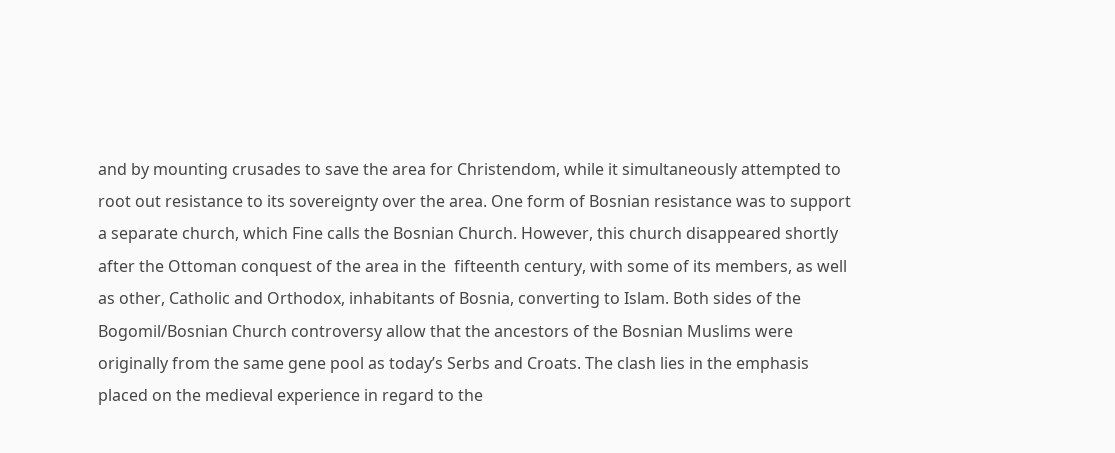and by mounting crusades to save the area for Christendom, while it simultaneously attempted to root out resistance to its sovereignty over the area. One form of Bosnian resistance was to support a separate church, which Fine calls the Bosnian Church. However, this church disappeared shortly after the Ottoman conquest of the area in the  fifteenth century, with some of its members, as well as other, Catholic and Orthodox, inhabitants of Bosnia, converting to Islam. Both sides of the Bogomil/Bosnian Church controversy allow that the ancestors of the Bosnian Muslims were originally from the same gene pool as today’s Serbs and Croats. The clash lies in the emphasis placed on the medieval experience in regard to the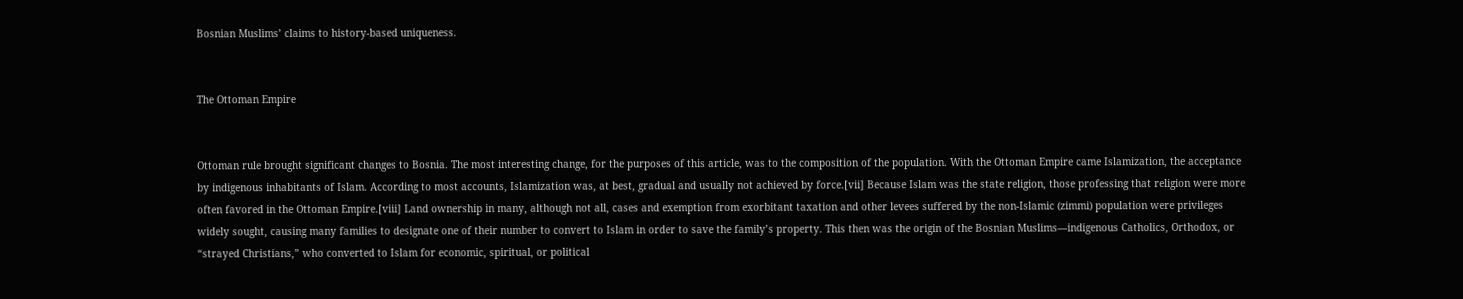Bosnian Muslims’ claims to history-based uniqueness.


The Ottoman Empire


Ottoman rule brought significant changes to Bosnia. The most interesting change, for the purposes of this article, was to the composition of the population. With the Ottoman Empire came Islamization, the acceptance by indigenous inhabitants of Islam. According to most accounts, Islamization was, at best, gradual and usually not achieved by force.[vii] Because Islam was the state religion, those professing that religion were more often favored in the Ottoman Empire.[viii] Land ownership in many, although not all, cases and exemption from exorbitant taxation and other levees suffered by the non-Islamic (zimmi) population were privileges widely sought, causing many families to designate one of their number to convert to Islam in order to save the family’s property. This then was the origin of the Bosnian Muslims—indigenous Catholics, Orthodox, or “strayed Christians,” who converted to Islam for economic, spiritual, or political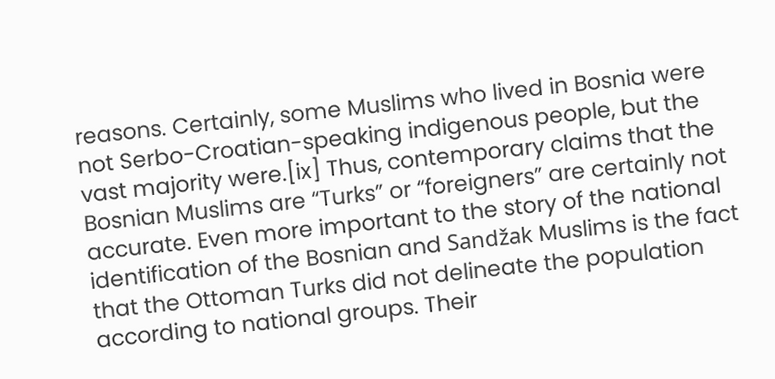reasons. Certainly, some Muslims who lived in Bosnia were not Serbo-Croatian-speaking indigenous people, but the vast majority were.[ix] Thus, contemporary claims that the Bosnian Muslims are “Turks” or “foreigners” are certainly not accurate. Even more important to the story of the national identification of the Bosnian and Sandžak Muslims is the fact that the Ottoman Turks did not delineate the population according to national groups. Their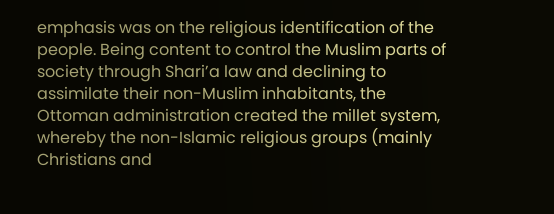emphasis was on the religious identification of the people. Being content to control the Muslim parts of society through Shari’a law and declining to assimilate their non-Muslim inhabitants, the Ottoman administration created the millet system, whereby the non-Islamic religious groups (mainly Christians and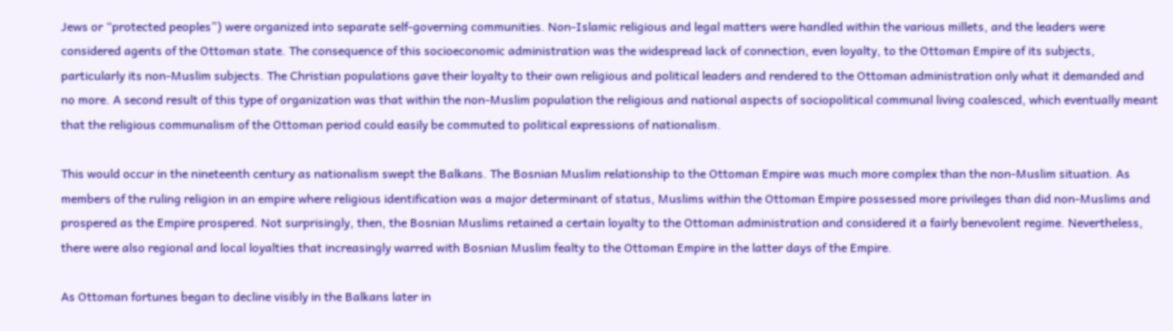Jews or “protected peoples”) were organized into separate self-governing communities. Non-Islamic religious and legal matters were handled within the various millets, and the leaders were considered agents of the Ottoman state. The consequence of this socioeconomic administration was the widespread lack of connection, even loyalty, to the Ottoman Empire of its subjects, particularly its non-Muslim subjects. The Christian populations gave their loyalty to their own religious and political leaders and rendered to the Ottoman administration only what it demanded and no more. A second result of this type of organization was that within the non-Muslim population the religious and national aspects of sociopolitical communal living coalesced, which eventually meant that the religious communalism of the Ottoman period could easily be commuted to political expressions of nationalism.

This would occur in the nineteenth century as nationalism swept the Balkans. The Bosnian Muslim relationship to the Ottoman Empire was much more complex than the non-Muslim situation. As members of the ruling religion in an empire where religious identification was a major determinant of status, Muslims within the Ottoman Empire possessed more privileges than did non-Muslims and prospered as the Empire prospered. Not surprisingly, then, the Bosnian Muslims retained a certain loyalty to the Ottoman administration and considered it a fairly benevolent regime. Nevertheless, there were also regional and local loyalties that increasingly warred with Bosnian Muslim fealty to the Ottoman Empire in the latter days of the Empire.

As Ottoman fortunes began to decline visibly in the Balkans later in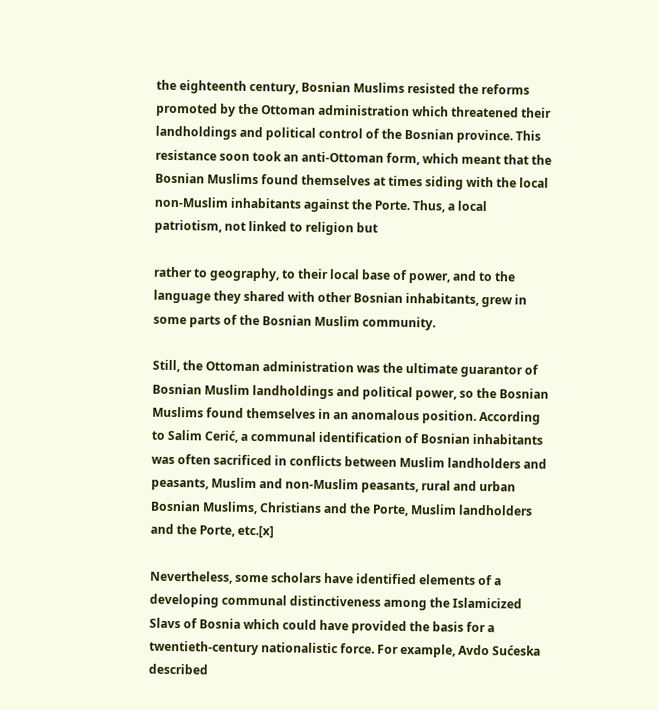the eighteenth century, Bosnian Muslims resisted the reforms promoted by the Ottoman administration which threatened their landholdings and political control of the Bosnian province. This resistance soon took an anti-Ottoman form, which meant that the Bosnian Muslims found themselves at times siding with the local non-Muslim inhabitants against the Porte. Thus, a local patriotism, not linked to religion but

rather to geography, to their local base of power, and to the language they shared with other Bosnian inhabitants, grew in some parts of the Bosnian Muslim community.

Still, the Ottoman administration was the ultimate guarantor of Bosnian Muslim landholdings and political power, so the Bosnian Muslims found themselves in an anomalous position. According to Salim Cerić, a communal identification of Bosnian inhabitants was often sacrificed in conflicts between Muslim landholders and peasants, Muslim and non-Muslim peasants, rural and urban Bosnian Muslims, Christians and the Porte, Muslim landholders and the Porte, etc.[x]

Nevertheless, some scholars have identified elements of a developing communal distinctiveness among the Islamicized Slavs of Bosnia which could have provided the basis for a twentieth-century nationalistic force. For example, Avdo Sućeska described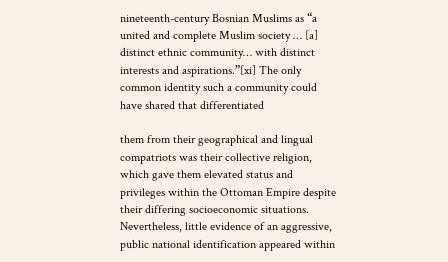nineteenth-century Bosnian Muslims as “a united and complete Muslim society … [a] distinct ethnic community… with distinct interests and aspirations.”[xi] The only common identity such a community could have shared that differentiated

them from their geographical and lingual compatriots was their collective religion, which gave them elevated status and privileges within the Ottoman Empire despite their differing socioeconomic situations. Nevertheless, little evidence of an aggressive, public national identification appeared within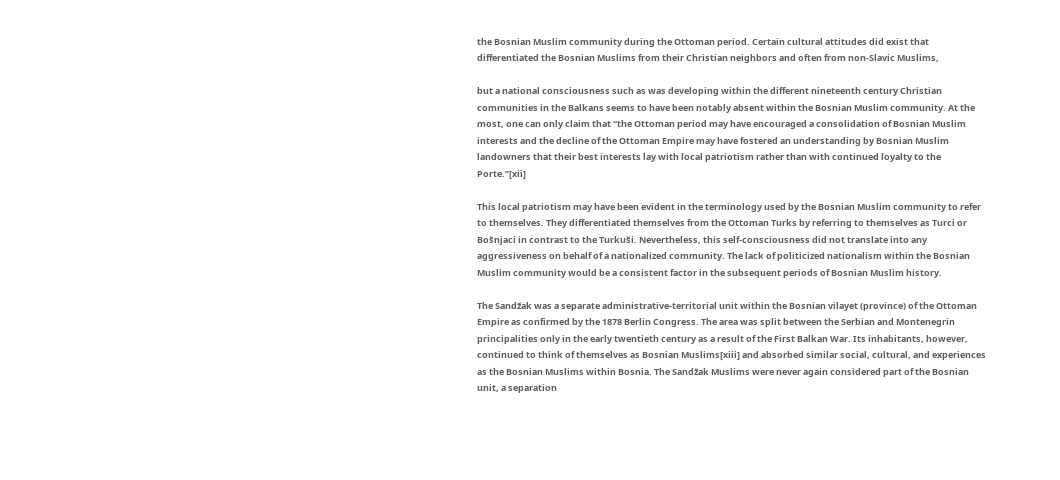the Bosnian Muslim community during the Ottoman period. Certain cultural attitudes did exist that differentiated the Bosnian Muslims from their Christian neighbors and often from non-Slavic Muslims,

but a national consciousness such as was developing within the different nineteenth century Christian communities in the Balkans seems to have been notably absent within the Bosnian Muslim community. At the most, one can only claim that “the Ottoman period may have encouraged a consolidation of Bosnian Muslim interests and the decline of the Ottoman Empire may have fostered an understanding by Bosnian Muslim landowners that their best interests lay with local patriotism rather than with continued loyalty to the Porte.”[xii]

This local patriotism may have been evident in the terminology used by the Bosnian Muslim community to refer to themselves. They differentiated themselves from the Ottoman Turks by referring to themselves as Turci or Bošnjaci in contrast to the Turkuši. Nevertheless, this self-consciousness did not translate into any aggressiveness on behalf of a nationalized community. The lack of politicized nationalism within the Bosnian Muslim community would be a consistent factor in the subsequent periods of Bosnian Muslim history.

The Sandžak was a separate administrative-territorial unit within the Bosnian vilayet (province) of the Ottoman Empire as confirmed by the 1878 Berlin Congress. The area was split between the Serbian and Montenegrin principalities only in the early twentieth century as a result of the First Balkan War. Its inhabitants, however, continued to think of themselves as Bosnian Muslims[xiii] and absorbed similar social, cultural, and experiences as the Bosnian Muslims within Bosnia. The Sandžak Muslims were never again considered part of the Bosnian unit, a separation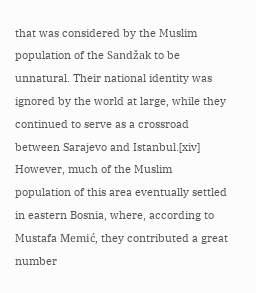that was considered by the Muslim population of the Sandžak to be unnatural. Their national identity was ignored by the world at large, while they continued to serve as a crossroad between Sarajevo and Istanbul.[xiv] However, much of the Muslim population of this area eventually settled in eastern Bosnia, where, according to Mustafa Memić, they contributed a great number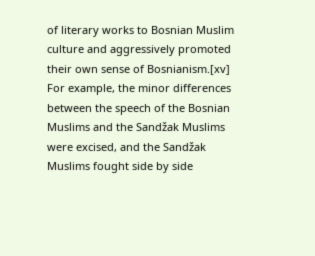of literary works to Bosnian Muslim culture and aggressively promoted their own sense of Bosnianism.[xv] For example, the minor differences between the speech of the Bosnian Muslims and the Sandžak Muslims were excised, and the Sandžak Muslims fought side by side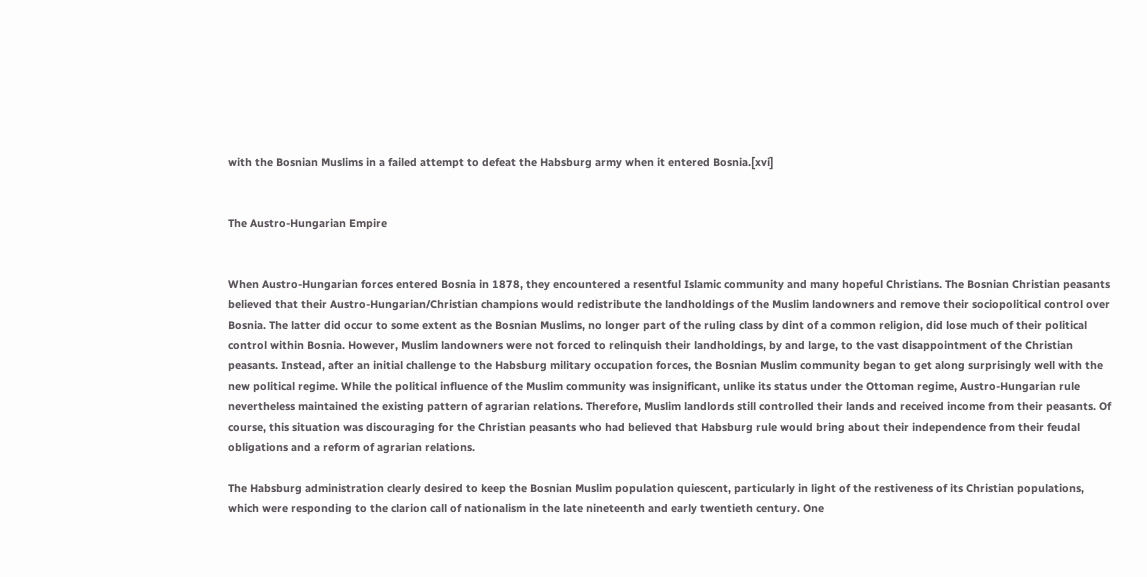with the Bosnian Muslims in a failed attempt to defeat the Habsburg army when it entered Bosnia.[xvi]


The Austro-Hungarian Empire


When Austro-Hungarian forces entered Bosnia in 1878, they encountered a resentful Islamic community and many hopeful Christians. The Bosnian Christian peasants believed that their Austro-Hungarian/Christian champions would redistribute the landholdings of the Muslim landowners and remove their sociopolitical control over Bosnia. The latter did occur to some extent as the Bosnian Muslims, no longer part of the ruling class by dint of a common religion, did lose much of their political control within Bosnia. However, Muslim landowners were not forced to relinquish their landholdings, by and large, to the vast disappointment of the Christian peasants. Instead, after an initial challenge to the Habsburg military occupation forces, the Bosnian Muslim community began to get along surprisingly well with the new political regime. While the political influence of the Muslim community was insignificant, unlike its status under the Ottoman regime, Austro-Hungarian rule nevertheless maintained the existing pattern of agrarian relations. Therefore, Muslim landlords still controlled their lands and received income from their peasants. Of course, this situation was discouraging for the Christian peasants who had believed that Habsburg rule would bring about their independence from their feudal obligations and a reform of agrarian relations.

The Habsburg administration clearly desired to keep the Bosnian Muslim population quiescent, particularly in light of the restiveness of its Christian populations, which were responding to the clarion call of nationalism in the late nineteenth and early twentieth century. One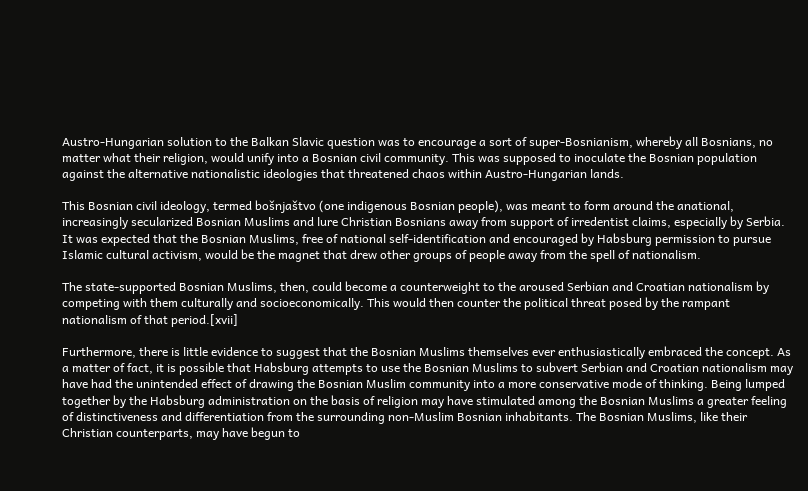Austro-Hungarian solution to the Balkan Slavic question was to encourage a sort of super-Bosnianism, whereby all Bosnians, no matter what their religion, would unify into a Bosnian civil community. This was supposed to inoculate the Bosnian population against the alternative nationalistic ideologies that threatened chaos within Austro-Hungarian lands.

This Bosnian civil ideology, termed bošnjaštvo (one indigenous Bosnian people), was meant to form around the anational, increasingly secularized Bosnian Muslims and lure Christian Bosnians away from support of irredentist claims, especially by Serbia. It was expected that the Bosnian Muslims, free of national self-identification and encouraged by Habsburg permission to pursue Islamic cultural activism, would be the magnet that drew other groups of people away from the spell of nationalism.

The state-supported Bosnian Muslims, then, could become a counterweight to the aroused Serbian and Croatian nationalism by competing with them culturally and socioeconomically. This would then counter the political threat posed by the rampant nationalism of that period.[xvii]

Furthermore, there is little evidence to suggest that the Bosnian Muslims themselves ever enthusiastically embraced the concept. As a matter of fact, it is possible that Habsburg attempts to use the Bosnian Muslims to subvert Serbian and Croatian nationalism may have had the unintended effect of drawing the Bosnian Muslim community into a more conservative mode of thinking. Being lumped together by the Habsburg administration on the basis of religion may have stimulated among the Bosnian Muslims a greater feeling of distinctiveness and differentiation from the surrounding non-Muslim Bosnian inhabitants. The Bosnian Muslims, like their Christian counterparts, may have begun to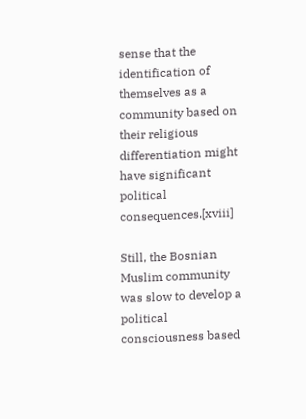sense that the identification of themselves as a community based on their religious differentiation might have significant political consequences.[xviii]

Still, the Bosnian Muslim community was slow to develop a political consciousness based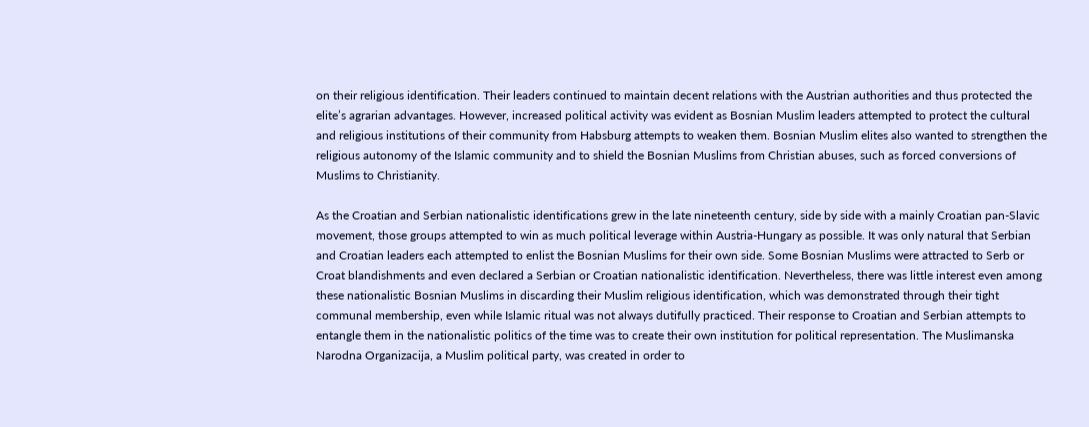on their religious identification. Their leaders continued to maintain decent relations with the Austrian authorities and thus protected the elite’s agrarian advantages. However, increased political activity was evident as Bosnian Muslim leaders attempted to protect the cultural and religious institutions of their community from Habsburg attempts to weaken them. Bosnian Muslim elites also wanted to strengthen the religious autonomy of the Islamic community and to shield the Bosnian Muslims from Christian abuses, such as forced conversions of Muslims to Christianity.

As the Croatian and Serbian nationalistic identifications grew in the late nineteenth century, side by side with a mainly Croatian pan-Slavic movement, those groups attempted to win as much political leverage within Austria-Hungary as possible. It was only natural that Serbian and Croatian leaders each attempted to enlist the Bosnian Muslims for their own side. Some Bosnian Muslims were attracted to Serb or Croat blandishments and even declared a Serbian or Croatian nationalistic identification. Nevertheless, there was little interest even among these nationalistic Bosnian Muslims in discarding their Muslim religious identification, which was demonstrated through their tight communal membership, even while Islamic ritual was not always dutifully practiced. Their response to Croatian and Serbian attempts to entangle them in the nationalistic politics of the time was to create their own institution for political representation. The Muslimanska Narodna Organizacija, a Muslim political party, was created in order to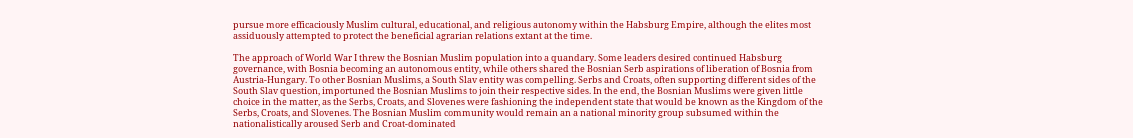pursue more efficaciously Muslim cultural, educational, and religious autonomy within the Habsburg Empire, although the elites most assiduously attempted to protect the beneficial agrarian relations extant at the time.

The approach of World War I threw the Bosnian Muslim population into a quandary. Some leaders desired continued Habsburg governance, with Bosnia becoming an autonomous entity, while others shared the Bosnian Serb aspirations of liberation of Bosnia from Austria-Hungary. To other Bosnian Muslims, a South Slav entity was compelling. Serbs and Croats, often supporting different sides of the South Slav question, importuned the Bosnian Muslims to join their respective sides. In the end, the Bosnian Muslims were given little choice in the matter, as the Serbs, Croats, and Slovenes were fashioning the independent state that would be known as the Kingdom of the Serbs, Croats, and Slovenes. The Bosnian Muslim community would remain an a national minority group subsumed within the nationalistically aroused Serb and Croat-dominated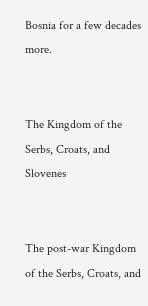Bosnia for a few decades more.


The Kingdom of the Serbs, Croats, and Slovenes


The post-war Kingdom of the Serbs, Croats, and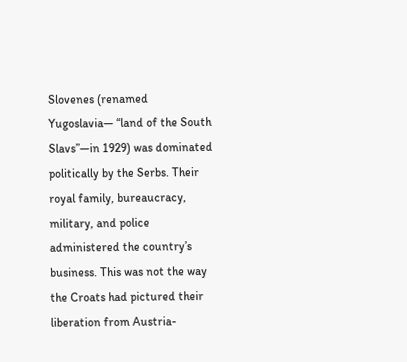Slovenes (renamed Yugoslavia— “land of the South Slavs”—in 1929) was dominated politically by the Serbs. Their royal family, bureaucracy, military, and police administered the country’s business. This was not the way the Croats had pictured their liberation from Austria-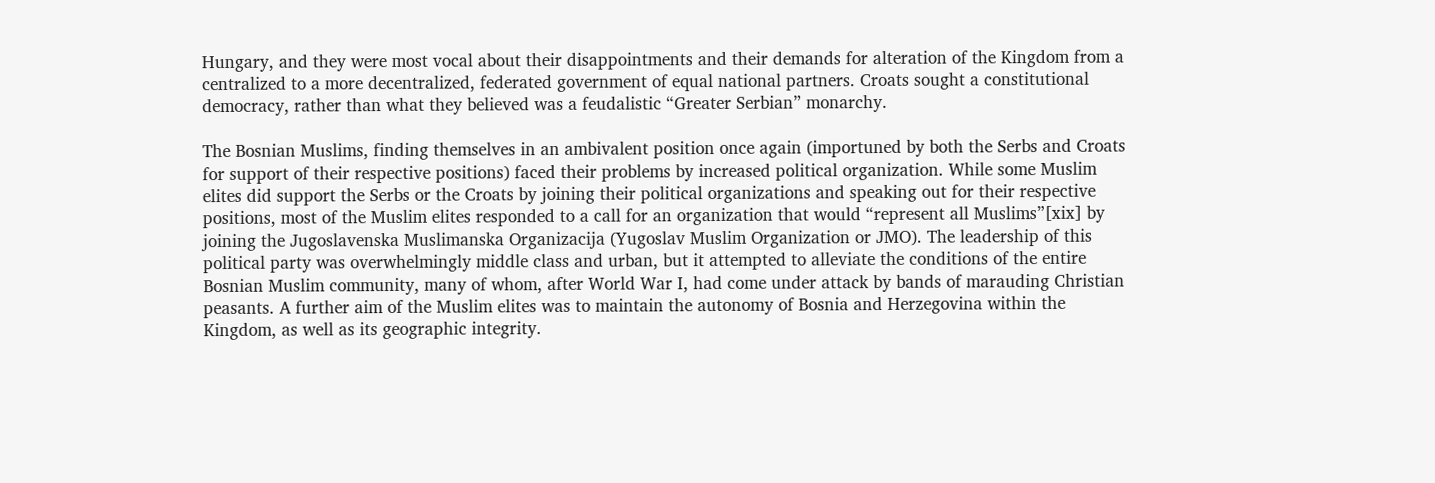Hungary, and they were most vocal about their disappointments and their demands for alteration of the Kingdom from a centralized to a more decentralized, federated government of equal national partners. Croats sought a constitutional democracy, rather than what they believed was a feudalistic “Greater Serbian” monarchy.

The Bosnian Muslims, finding themselves in an ambivalent position once again (importuned by both the Serbs and Croats for support of their respective positions) faced their problems by increased political organization. While some Muslim elites did support the Serbs or the Croats by joining their political organizations and speaking out for their respective positions, most of the Muslim elites responded to a call for an organization that would “represent all Muslims”[xix] by joining the Jugoslavenska Muslimanska Organizacija (Yugoslav Muslim Organization or JMO). The leadership of this political party was overwhelmingly middle class and urban, but it attempted to alleviate the conditions of the entire Bosnian Muslim community, many of whom, after World War I, had come under attack by bands of marauding Christian peasants. A further aim of the Muslim elites was to maintain the autonomy of Bosnia and Herzegovina within the Kingdom, as well as its geographic integrity.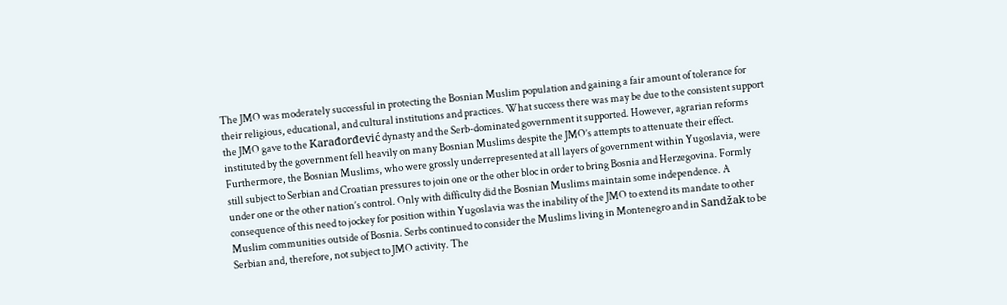The JMO was moderately successful in protecting the Bosnian Muslim population and gaining a fair amount of tolerance for their religious, educational, and cultural institutions and practices. What success there was may be due to the consistent support the JMO gave to the Karađorđević dynasty and the Serb-dominated government it supported. However, agrarian reforms instituted by the government fell heavily on many Bosnian Muslims despite the JMO’s attempts to attenuate their effect. Furthermore, the Bosnian Muslims, who were grossly underrepresented at all layers of government within Yugoslavia, were still subject to Serbian and Croatian pressures to join one or the other bloc in order to bring Bosnia and Herzegovina. Formly under one or the other nation’s control. Only with difficulty did the Bosnian Muslims maintain some independence. A consequence of this need to jockey for position within Yugoslavia was the inability of the JMO to extend its mandate to other Muslim communities outside of Bosnia. Serbs continued to consider the Muslims living in Montenegro and in Sandžak to be Serbian and, therefore, not subject to JMO activity. The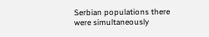Serbian populations there were simultaneously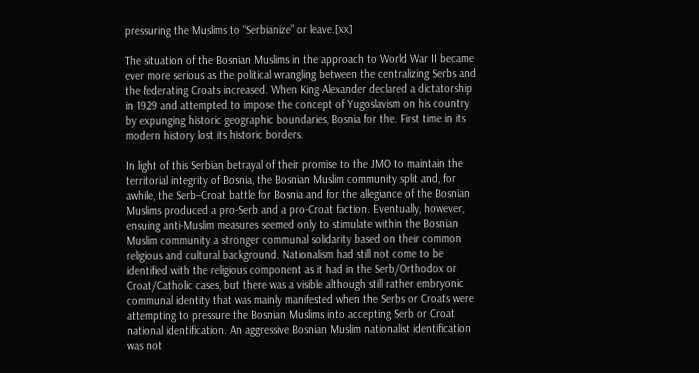pressuring the Muslims to “Serbianize” or leave.[xx]

The situation of the Bosnian Muslims in the approach to World War II became ever more serious as the political wrangling between the centralizing Serbs and the federating Croats increased. When King Alexander declared a dictatorship in 1929 and attempted to impose the concept of Yugoslavism on his country by expunging historic geographic boundaries, Bosnia for the. First time in its modern history lost its historic borders.

In light of this Serbian betrayal of their promise to the JMO to maintain the territorial integrity of Bosnia, the Bosnian Muslim community split and, for awhile, the Serb–Croat battle for Bosnia and for the allegiance of the Bosnian Muslims produced a pro-Serb and a pro-Croat faction. Eventually, however, ensuing anti-Muslim measures seemed only to stimulate within the Bosnian Muslim community a stronger communal solidarity based on their common religious and cultural background. Nationalism had still not come to be identified with the religious component as it had in the Serb/Orthodox or Croat/Catholic cases, but there was a visible although still rather embryonic communal identity that was mainly manifested when the Serbs or Croats were attempting to pressure the Bosnian Muslims into accepting Serb or Croat national identification. An aggressive Bosnian Muslim nationalist identification was not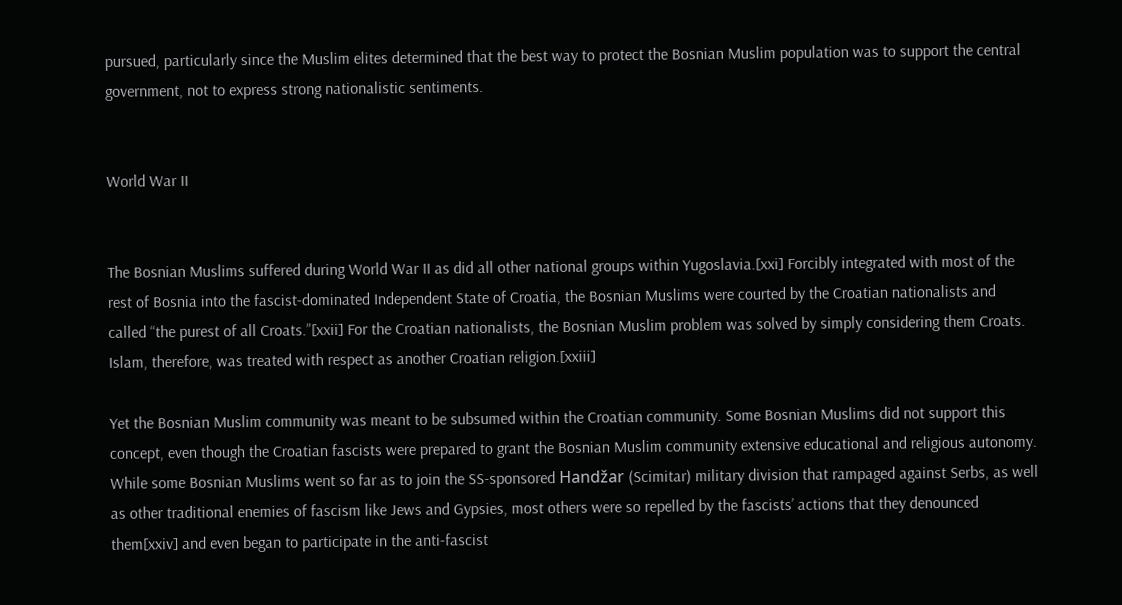pursued, particularly since the Muslim elites determined that the best way to protect the Bosnian Muslim population was to support the central government, not to express strong nationalistic sentiments.


World War II


The Bosnian Muslims suffered during World War II as did all other national groups within Yugoslavia.[xxi] Forcibly integrated with most of the rest of Bosnia into the fascist-dominated Independent State of Croatia, the Bosnian Muslims were courted by the Croatian nationalists and called “the purest of all Croats.”[xxii] For the Croatian nationalists, the Bosnian Muslim problem was solved by simply considering them Croats. Islam, therefore, was treated with respect as another Croatian religion.[xxiii]

Yet the Bosnian Muslim community was meant to be subsumed within the Croatian community. Some Bosnian Muslims did not support this concept, even though the Croatian fascists were prepared to grant the Bosnian Muslim community extensive educational and religious autonomy. While some Bosnian Muslims went so far as to join the SS-sponsored Handžar (Scimitar) military division that rampaged against Serbs, as well as other traditional enemies of fascism like Jews and Gypsies, most others were so repelled by the fascists’ actions that they denounced them[xxiv] and even began to participate in the anti-fascist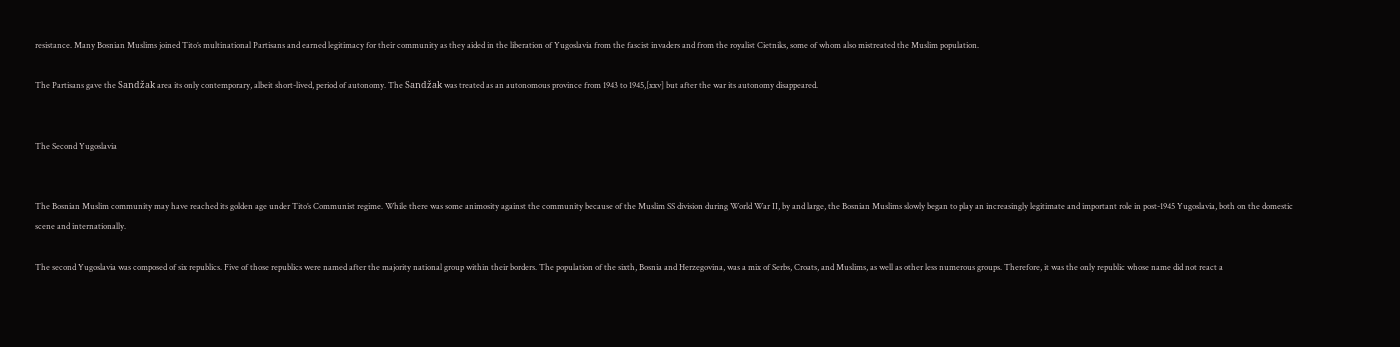resistance. Many Bosnian Muslims joined Tito’s multinational Partisans and earned legitimacy for their community as they aided in the liberation of Yugoslavia from the fascist invaders and from the royalist Cietniks, some of whom also mistreated the Muslim population.

The Partisans gave the Sandžak area its only contemporary, albeit short-lived, period of autonomy. The Sandžak was treated as an autonomous province from 1943 to 1945,[xxv] but after the war its autonomy disappeared.


The Second Yugoslavia


The Bosnian Muslim community may have reached its golden age under Tito’s Communist regime. While there was some animosity against the community because of the Muslim SS division during World War II, by and large, the Bosnian Muslims slowly began to play an increasingly legitimate and important role in post-1945 Yugoslavia, both on the domestic scene and internationally.

The second Yugoslavia was composed of six republics. Five of those republics were named after the majority national group within their borders. The population of the sixth, Bosnia and Herzegovina, was a mix of Serbs, Croats, and Muslims, as well as other less numerous groups. Therefore, it was the only republic whose name did not react a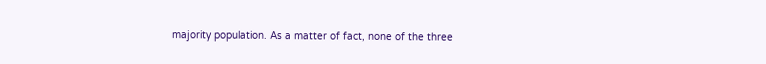majority population. As a matter of fact, none of the three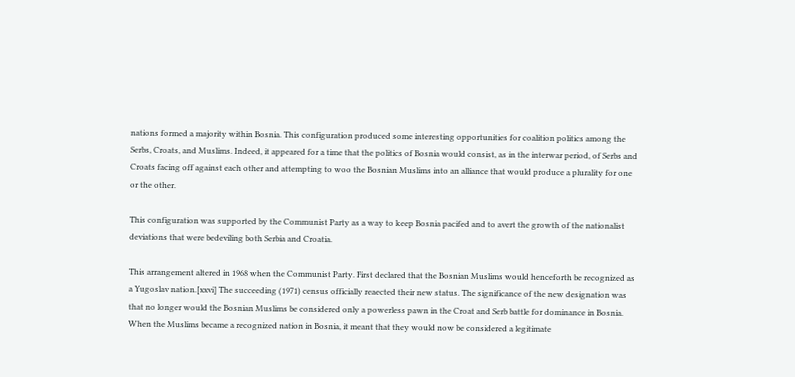nations formed a majority within Bosnia. This configuration produced some interesting opportunities for coalition politics among the Serbs, Croats, and Muslims. Indeed, it appeared for a time that the politics of Bosnia would consist, as in the interwar period, of Serbs and Croats facing off against each other and attempting to woo the Bosnian Muslims into an alliance that would produce a plurality for one or the other.

This configuration was supported by the Communist Party as a way to keep Bosnia pacifed and to avert the growth of the nationalist deviations that were bedeviling both Serbia and Croatia.

This arrangement altered in 1968 when the Communist Party. First declared that the Bosnian Muslims would henceforth be recognized as a Yugoslav nation.[xxvi] The succeeding (1971) census officially reaected their new status. The significance of the new designation was that no longer would the Bosnian Muslims be considered only a powerless pawn in the Croat and Serb battle for dominance in Bosnia. When the Muslims became a recognized nation in Bosnia, it meant that they would now be considered a legitimate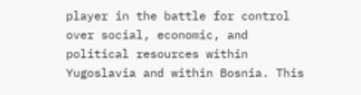player in the battle for control over social, economic, and political resources within Yugoslavia and within Bosnia. This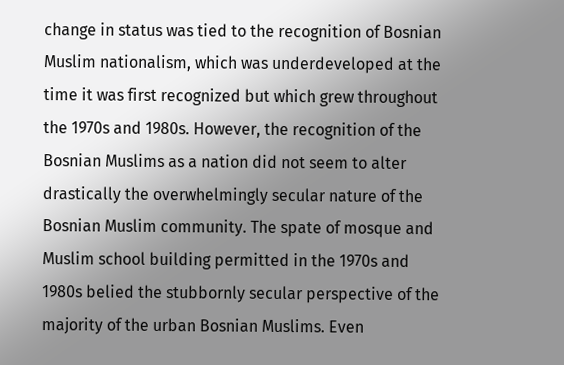change in status was tied to the recognition of Bosnian Muslim nationalism, which was underdeveloped at the time it was first recognized but which grew throughout the 1970s and 1980s. However, the recognition of the Bosnian Muslims as a nation did not seem to alter drastically the overwhelmingly secular nature of the Bosnian Muslim community. The spate of mosque and Muslim school building permitted in the 1970s and 1980s belied the stubbornly secular perspective of the majority of the urban Bosnian Muslims. Even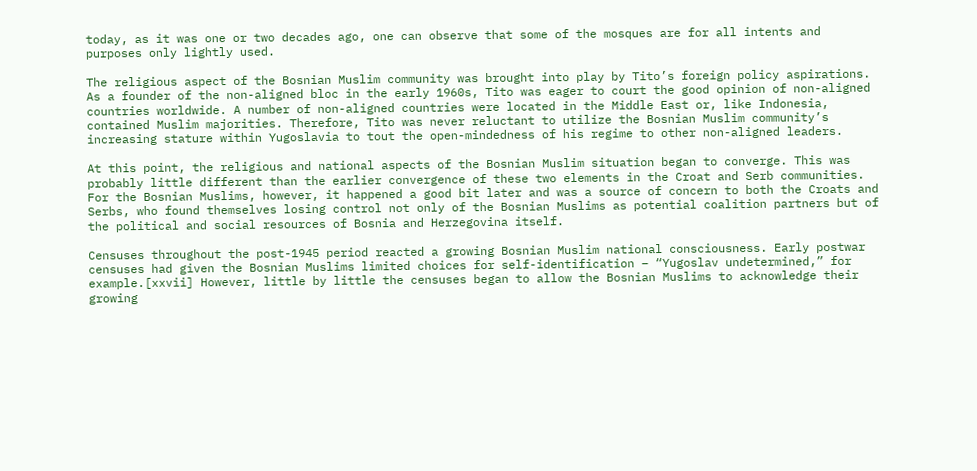today, as it was one or two decades ago, one can observe that some of the mosques are for all intents and purposes only lightly used.

The religious aspect of the Bosnian Muslim community was brought into play by Tito’s foreign policy aspirations. As a founder of the non-aligned bloc in the early 1960s, Tito was eager to court the good opinion of non-aligned countries worldwide. A number of non-aligned countries were located in the Middle East or, like Indonesia, contained Muslim majorities. Therefore, Tito was never reluctant to utilize the Bosnian Muslim community’s increasing stature within Yugoslavia to tout the open-mindedness of his regime to other non-aligned leaders.

At this point, the religious and national aspects of the Bosnian Muslim situation began to converge. This was probably little different than the earlier convergence of these two elements in the Croat and Serb communities. For the Bosnian Muslims, however, it happened a good bit later and was a source of concern to both the Croats and Serbs, who found themselves losing control not only of the Bosnian Muslims as potential coalition partners but of the political and social resources of Bosnia and Herzegovina itself.

Censuses throughout the post-1945 period reacted a growing Bosnian Muslim national consciousness. Early postwar censuses had given the Bosnian Muslims limited choices for self-identification – “Yugoslav undetermined,” for example.[xxvii] However, little by little the censuses began to allow the Bosnian Muslims to acknowledge their growing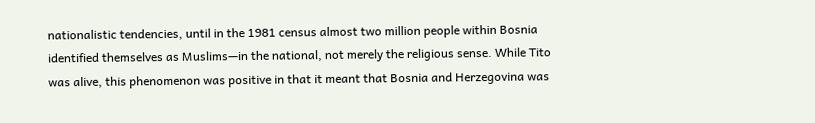nationalistic tendencies, until in the 1981 census almost two million people within Bosnia identified themselves as Muslims—in the national, not merely the religious sense. While Tito was alive, this phenomenon was positive in that it meant that Bosnia and Herzegovina was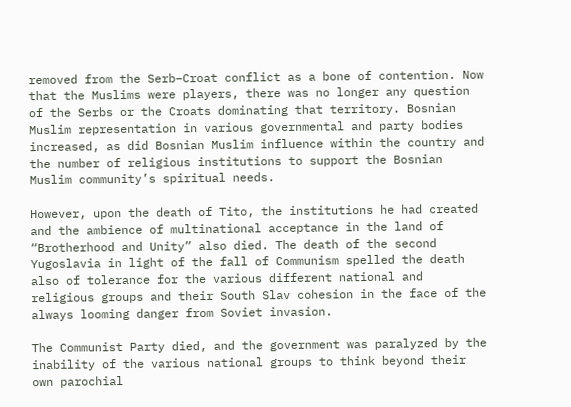removed from the Serb–Croat conflict as a bone of contention. Now that the Muslims were players, there was no longer any question of the Serbs or the Croats dominating that territory. Bosnian Muslim representation in various governmental and party bodies increased, as did Bosnian Muslim influence within the country and the number of religious institutions to support the Bosnian Muslim community’s spiritual needs.

However, upon the death of Tito, the institutions he had created and the ambience of multinational acceptance in the land of “Brotherhood and Unity” also died. The death of the second Yugoslavia in light of the fall of Communism spelled the death also of tolerance for the various different national and religious groups and their South Slav cohesion in the face of the always looming danger from Soviet invasion.

The Communist Party died, and the government was paralyzed by the inability of the various national groups to think beyond their own parochial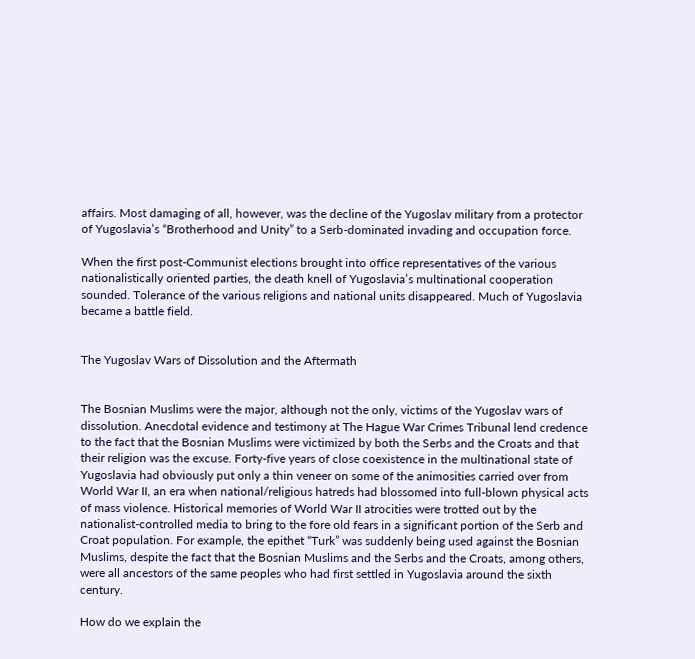affairs. Most damaging of all, however, was the decline of the Yugoslav military from a protector of Yugoslavia’s “Brotherhood and Unity” to a Serb-dominated invading and occupation force.

When the first post-Communist elections brought into office representatives of the various nationalistically oriented parties, the death knell of Yugoslavia’s multinational cooperation sounded. Tolerance of the various religions and national units disappeared. Much of Yugoslavia became a battle field.


The Yugoslav Wars of Dissolution and the Aftermath


The Bosnian Muslims were the major, although not the only, victims of the Yugoslav wars of dissolution. Anecdotal evidence and testimony at The Hague War Crimes Tribunal lend credence to the fact that the Bosnian Muslims were victimized by both the Serbs and the Croats and that their religion was the excuse. Forty-five years of close coexistence in the multinational state of Yugoslavia had obviously put only a thin veneer on some of the animosities carried over from World War II, an era when national/religious hatreds had blossomed into full-blown physical acts of mass violence. Historical memories of World War II atrocities were trotted out by the nationalist-controlled media to bring to the fore old fears in a significant portion of the Serb and Croat population. For example, the epithet “Turk” was suddenly being used against the Bosnian Muslims, despite the fact that the Bosnian Muslims and the Serbs and the Croats, among others, were all ancestors of the same peoples who had first settled in Yugoslavia around the sixth century.

How do we explain the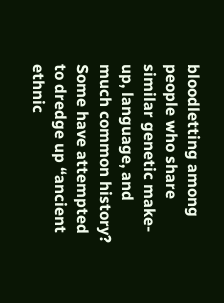bloodletting among people who share similar genetic make-up, language, and much common history? Some have attempted to dredge up “ancient ethnic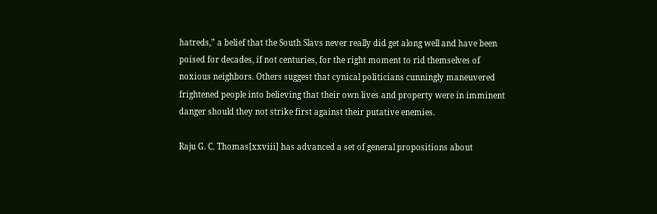hatreds,” a belief that the South Slavs never really did get along well and have been poised for decades, if not centuries, for the right moment to rid themselves of noxious neighbors. Others suggest that cynical politicians cunningly maneuvered frightened people into believing that their own lives and property were in imminent danger should they not strike first against their putative enemies.

Raju G. C. Thomas[xxviii] has advanced a set of general propositions about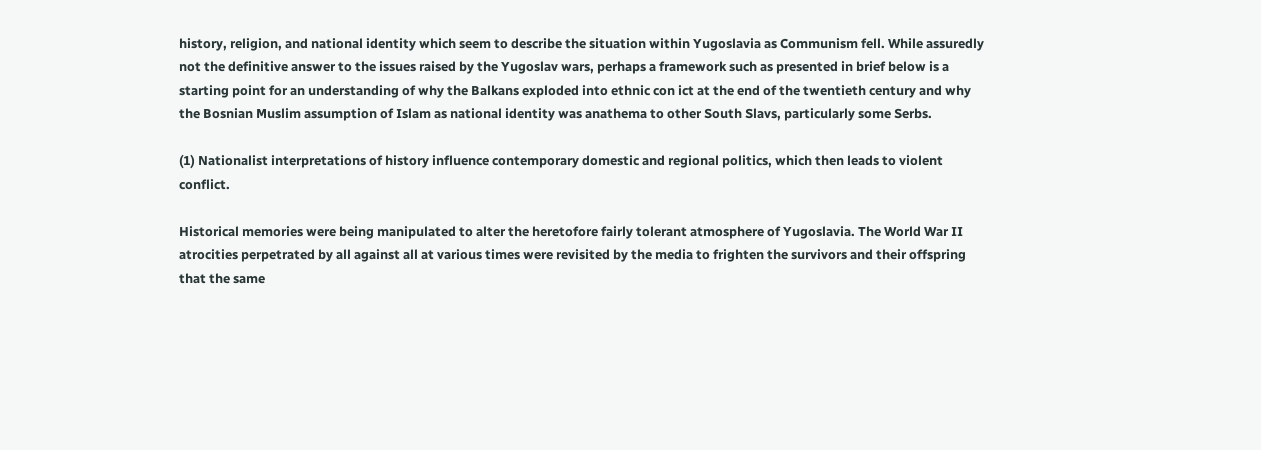history, religion, and national identity which seem to describe the situation within Yugoslavia as Communism fell. While assuredly not the definitive answer to the issues raised by the Yugoslav wars, perhaps a framework such as presented in brief below is a starting point for an understanding of why the Balkans exploded into ethnic con ict at the end of the twentieth century and why the Bosnian Muslim assumption of Islam as national identity was anathema to other South Slavs, particularly some Serbs.

(1) Nationalist interpretations of history influence contemporary domestic and regional politics, which then leads to violent conflict.

Historical memories were being manipulated to alter the heretofore fairly tolerant atmosphere of Yugoslavia. The World War II atrocities perpetrated by all against all at various times were revisited by the media to frighten the survivors and their offspring that the same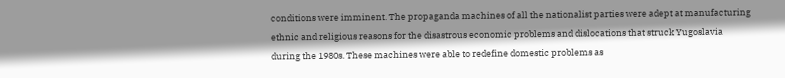conditions were imminent. The propaganda machines of all the nationalist parties were adept at manufacturing ethnic and religious reasons for the disastrous economic problems and dislocations that struck Yugoslavia during the 1980s. These machines were able to redefine domestic problems as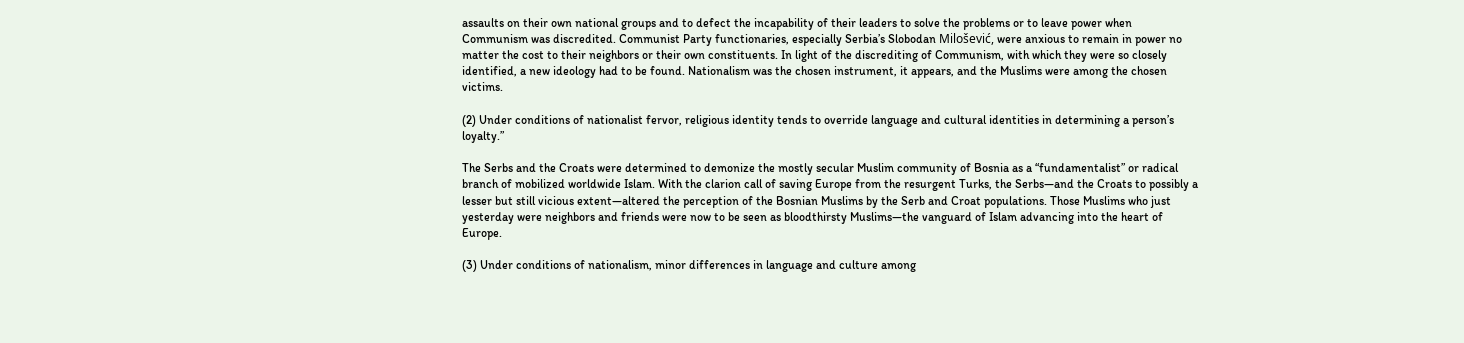assaults on their own national groups and to defect the incapability of their leaders to solve the problems or to leave power when Communism was discredited. Communist Party functionaries, especially Serbia’s Slobodan Milošević, were anxious to remain in power no matter the cost to their neighbors or their own constituents. In light of the discrediting of Communism, with which they were so closely identified, a new ideology had to be found. Nationalism was the chosen instrument, it appears, and the Muslims were among the chosen victims.

(2) Under conditions of nationalist fervor, religious identity tends to override language and cultural identities in determining a person’s loyalty.”

The Serbs and the Croats were determined to demonize the mostly secular Muslim community of Bosnia as a “fundamentalist” or radical branch of mobilized worldwide Islam. With the clarion call of saving Europe from the resurgent Turks, the Serbs—and the Croats to possibly a lesser but still vicious extent—altered the perception of the Bosnian Muslims by the Serb and Croat populations. Those Muslims who just yesterday were neighbors and friends were now to be seen as bloodthirsty Muslims—the vanguard of Islam advancing into the heart of Europe.

(3) Under conditions of nationalism, minor differences in language and culture among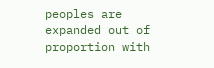peoples are expanded out of proportion with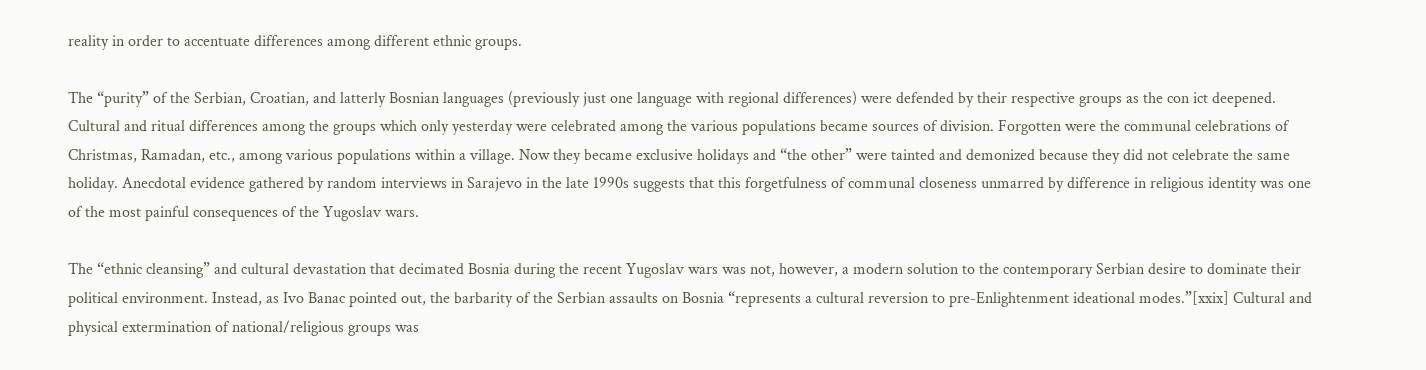reality in order to accentuate differences among different ethnic groups.

The “purity” of the Serbian, Croatian, and latterly Bosnian languages (previously just one language with regional differences) were defended by their respective groups as the con ict deepened. Cultural and ritual differences among the groups which only yesterday were celebrated among the various populations became sources of division. Forgotten were the communal celebrations of Christmas, Ramadan, etc., among various populations within a village. Now they became exclusive holidays and “the other” were tainted and demonized because they did not celebrate the same holiday. Anecdotal evidence gathered by random interviews in Sarajevo in the late 1990s suggests that this forgetfulness of communal closeness unmarred by difference in religious identity was one of the most painful consequences of the Yugoslav wars.

The “ethnic cleansing” and cultural devastation that decimated Bosnia during the recent Yugoslav wars was not, however, a modern solution to the contemporary Serbian desire to dominate their political environment. Instead, as Ivo Banac pointed out, the barbarity of the Serbian assaults on Bosnia “represents a cultural reversion to pre-Enlightenment ideational modes.”[xxix] Cultural and physical extermination of national/religious groups was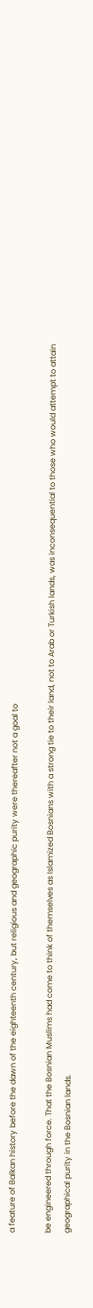a feature of Balkan history before the dawn of the eighteenth century, but religious and geographic purity were thereafter not a goal to

be engineered through force. That the Bosnian Muslims had come to think of themselves as Islamized Bosnians with a strong tie to their land, not to Arab or Turkish lands, was inconsequential to those who would attempt to attain geographical purity in the Bosnian lands.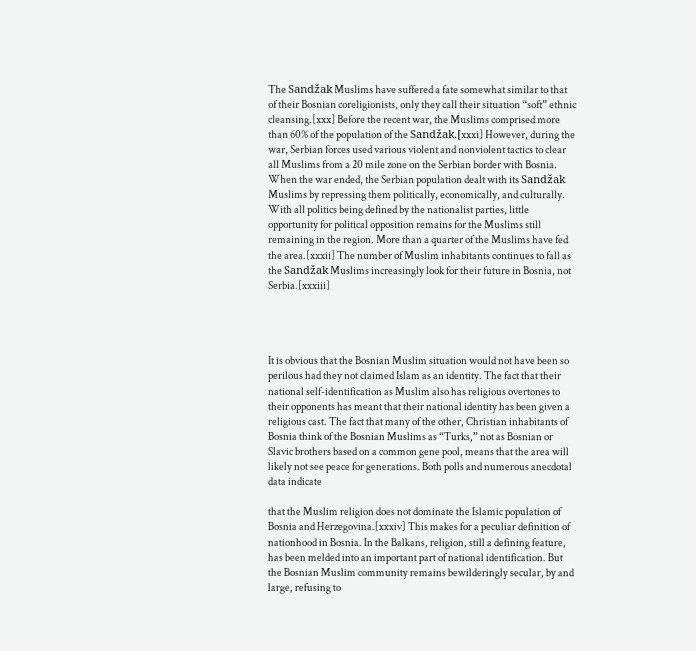The Sandžak Muslims have suffered a fate somewhat similar to that of their Bosnian coreligionists, only they call their situation “soft” ethnic cleansing.[xxx] Before the recent war, the Muslims comprised more than 60% of the population of the Sandžak.[xxxi] However, during the war, Serbian forces used various violent and nonviolent tactics to clear all Muslims from a 20 mile zone on the Serbian border with Bosnia. When the war ended, the Serbian population dealt with its Sandžak Muslims by repressing them politically, economically, and culturally. With all politics being defined by the nationalist parties, little opportunity for political opposition remains for the Muslims still remaining in the region. More than a quarter of the Muslims have fed the area.[xxxii] The number of Muslim inhabitants continues to fall as the Sandžak Muslims increasingly look for their future in Bosnia, not Serbia.[xxxiii]




It is obvious that the Bosnian Muslim situation would not have been so perilous had they not claimed Islam as an identity. The fact that their national self-identification as Muslim also has religious overtones to their opponents has meant that their national identity has been given a religious cast. The fact that many of the other, Christian inhabitants of Bosnia think of the Bosnian Muslims as “Turks,” not as Bosnian or Slavic brothers based on a common gene pool, means that the area will likely not see peace for generations. Both polls and numerous anecdotal data indicate

that the Muslim religion does not dominate the Islamic population of Bosnia and Herzegovina.[xxxiv] This makes for a peculiar definition of nationhood in Bosnia. In the Balkans, religion, still a defining feature, has been melded into an important part of national identification. But the Bosnian Muslim community remains bewilderingly secular, by and large, refusing to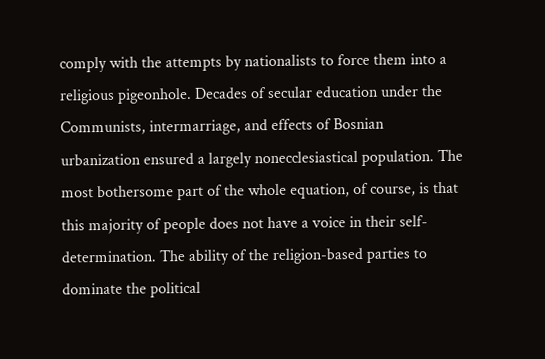comply with the attempts by nationalists to force them into a religious pigeonhole. Decades of secular education under the Communists, intermarriage, and effects of Bosnian urbanization ensured a largely nonecclesiastical population. The most bothersome part of the whole equation, of course, is that this majority of people does not have a voice in their self-determination. The ability of the religion-based parties to dominate the political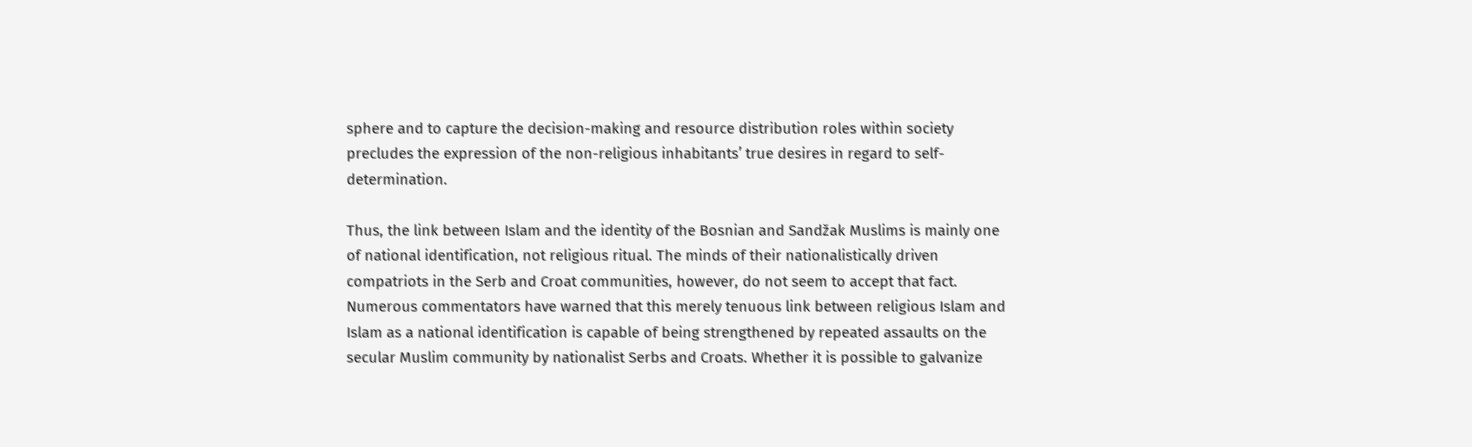sphere and to capture the decision-making and resource distribution roles within society precludes the expression of the non-religious inhabitants’ true desires in regard to self-determination.

Thus, the link between Islam and the identity of the Bosnian and Sandžak Muslims is mainly one of national identification, not religious ritual. The minds of their nationalistically driven compatriots in the Serb and Croat communities, however, do not seem to accept that fact. Numerous commentators have warned that this merely tenuous link between religious Islam and Islam as a national identification is capable of being strengthened by repeated assaults on the secular Muslim community by nationalist Serbs and Croats. Whether it is possible to galvanize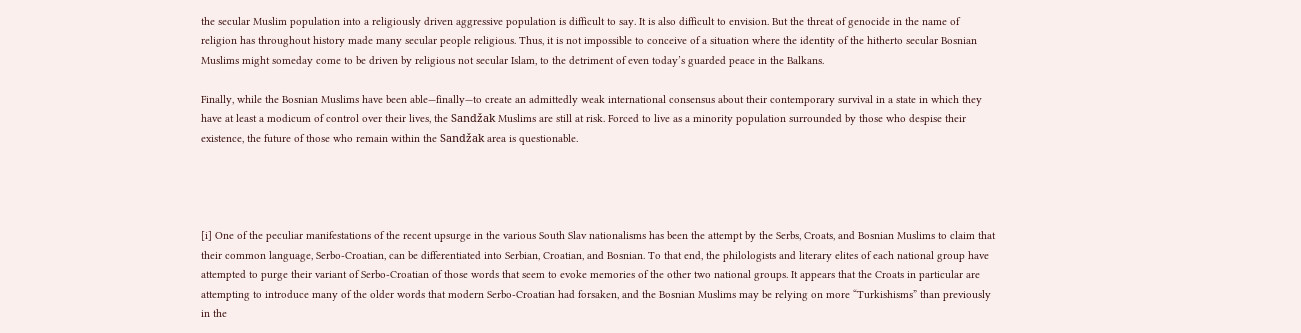the secular Muslim population into a religiously driven aggressive population is difficult to say. It is also difficult to envision. But the threat of genocide in the name of religion has throughout history made many secular people religious. Thus, it is not impossible to conceive of a situation where the identity of the hitherto secular Bosnian Muslims might someday come to be driven by religious not secular Islam, to the detriment of even today’s guarded peace in the Balkans.

Finally, while the Bosnian Muslims have been able—finally—to create an admittedly weak international consensus about their contemporary survival in a state in which they have at least a modicum of control over their lives, the Sandžak Muslims are still at risk. Forced to live as a minority population surrounded by those who despise their existence, the future of those who remain within the Sandžak area is questionable.




[i] One of the peculiar manifestations of the recent upsurge in the various South Slav nationalisms has been the attempt by the Serbs, Croats, and Bosnian Muslims to claim that their common language, Serbo-Croatian, can be differentiated into Serbian, Croatian, and Bosnian. To that end, the philologists and literary elites of each national group have attempted to purge their variant of Serbo-Croatian of those words that seem to evoke memories of the other two national groups. It appears that the Croats in particular are attempting to introduce many of the older words that modern Serbo-Croatian had forsaken, and the Bosnian Muslims may be relying on more “Turkishisms” than previously in the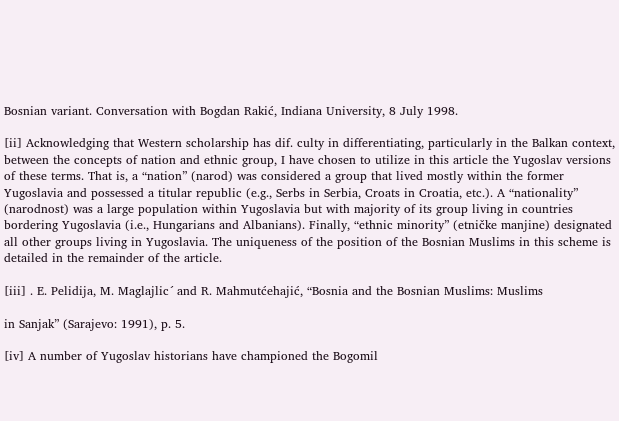Bosnian variant. Conversation with Bogdan Rakić, Indiana University, 8 July 1998.

[ii] Acknowledging that Western scholarship has dif. culty in differentiating, particularly in the Balkan context, between the concepts of nation and ethnic group, I have chosen to utilize in this article the Yugoslav versions of these terms. That is, a “nation” (narod) was considered a group that lived mostly within the former Yugoslavia and possessed a titular republic (e.g., Serbs in Serbia, Croats in Croatia, etc.). A “nationality” (narodnost) was a large population within Yugoslavia but with majority of its group living in countries bordering Yugoslavia (i.e., Hungarians and Albanians). Finally, “ethnic minority” (etničke manjine) designated all other groups living in Yugoslavia. The uniqueness of the position of the Bosnian Muslims in this scheme is detailed in the remainder of the article.

[iii] . E. Pelidija, M. Maglajlic´ and R. Mahmutćehajić, “Bosnia and the Bosnian Muslims: Muslims

in Sanjak” (Sarajevo: 1991), p. 5.

[iv] A number of Yugoslav historians have championed the Bogomil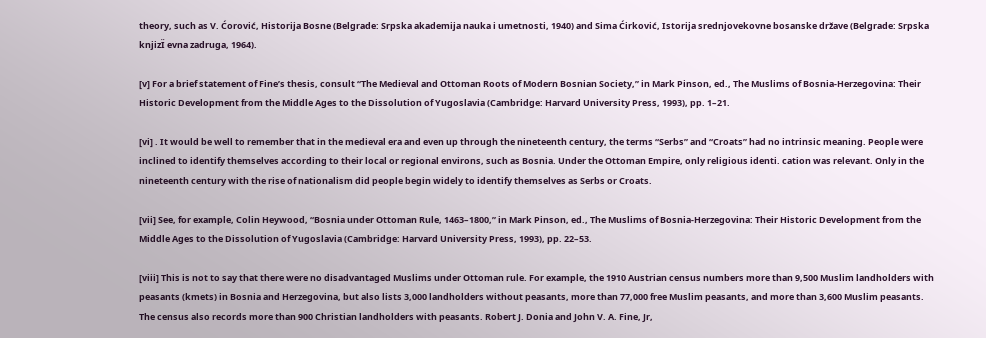theory, such as V. Ćorović, Historija Bosne (Belgrade: Srpska akademija nauka i umetnosti, 1940) and Sima Ćirković, Istorija srednjovekovne bosanske države (Belgrade: Srpska knjizÏ evna zadruga, 1964).

[v] For a brief statement of Fine’s thesis, consult “The Medieval and Ottoman Roots of Modern Bosnian Society,” in Mark Pinson, ed., The Muslims of Bosnia-Herzegovina: Their Historic Development from the Middle Ages to the Dissolution of Yugoslavia (Cambridge: Harvard University Press, 1993), pp. 1–21.

[vi] . It would be well to remember that in the medieval era and even up through the nineteenth century, the terms “Serbs” and “Croats” had no intrinsic meaning. People were inclined to identify themselves according to their local or regional environs, such as Bosnia. Under the Ottoman Empire, only religious identi. cation was relevant. Only in the nineteenth century with the rise of nationalism did people begin widely to identify themselves as Serbs or Croats.

[vii] See, for example, Colin Heywood, “Bosnia under Ottoman Rule, 1463–1800,” in Mark Pinson, ed., The Muslims of Bosnia-Herzegovina: Their Historic Development from the Middle Ages to the Dissolution of Yugoslavia (Cambridge: Harvard University Press, 1993), pp. 22–53.

[viii] This is not to say that there were no disadvantaged Muslims under Ottoman rule. For example, the 1910 Austrian census numbers more than 9,500 Muslim landholders with peasants (kmets) in Bosnia and Herzegovina, but also lists 3,000 landholders without peasants, more than 77,000 free Muslim peasants, and more than 3,600 Muslim peasants. The census also records more than 900 Christian landholders with peasants. Robert J. Donia and John V. A. Fine, Jr,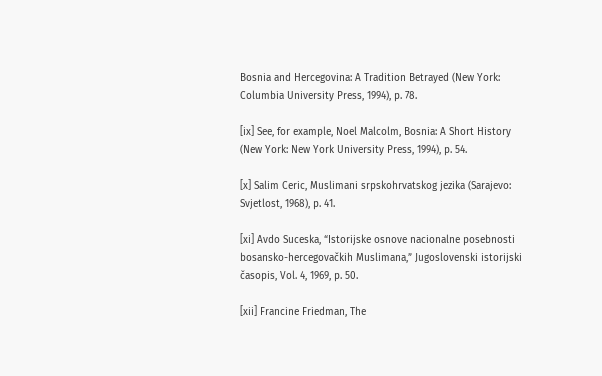Bosnia and Hercegovina: A Tradition Betrayed (New York: Columbia University Press, 1994), p. 78.

[ix] See, for example, Noel Malcolm, Bosnia: A Short History (New York: New York University Press, 1994), p. 54.

[x] Salim Ceric, Muslimani srpskohrvatskog jezika (Sarajevo: Svjetlost, 1968), p. 41.

[xi] Avdo Suceska, “Istorijske osnove nacionalne posebnosti bosansko-hercegovačkih Muslimana,” Jugoslovenski istorijski časopis, Vol. 4, 1969, p. 50.

[xii] Francine Friedman, The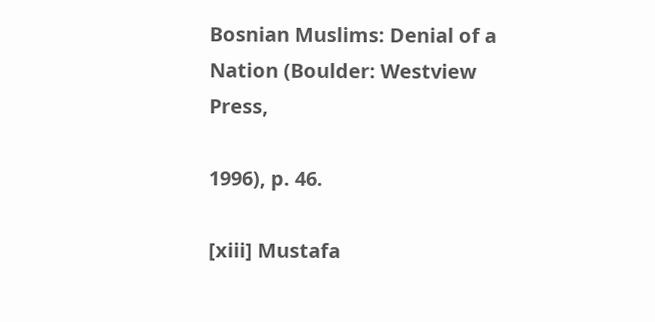Bosnian Muslims: Denial of a Nation (Boulder: Westview Press,

1996), p. 46.

[xiii] Mustafa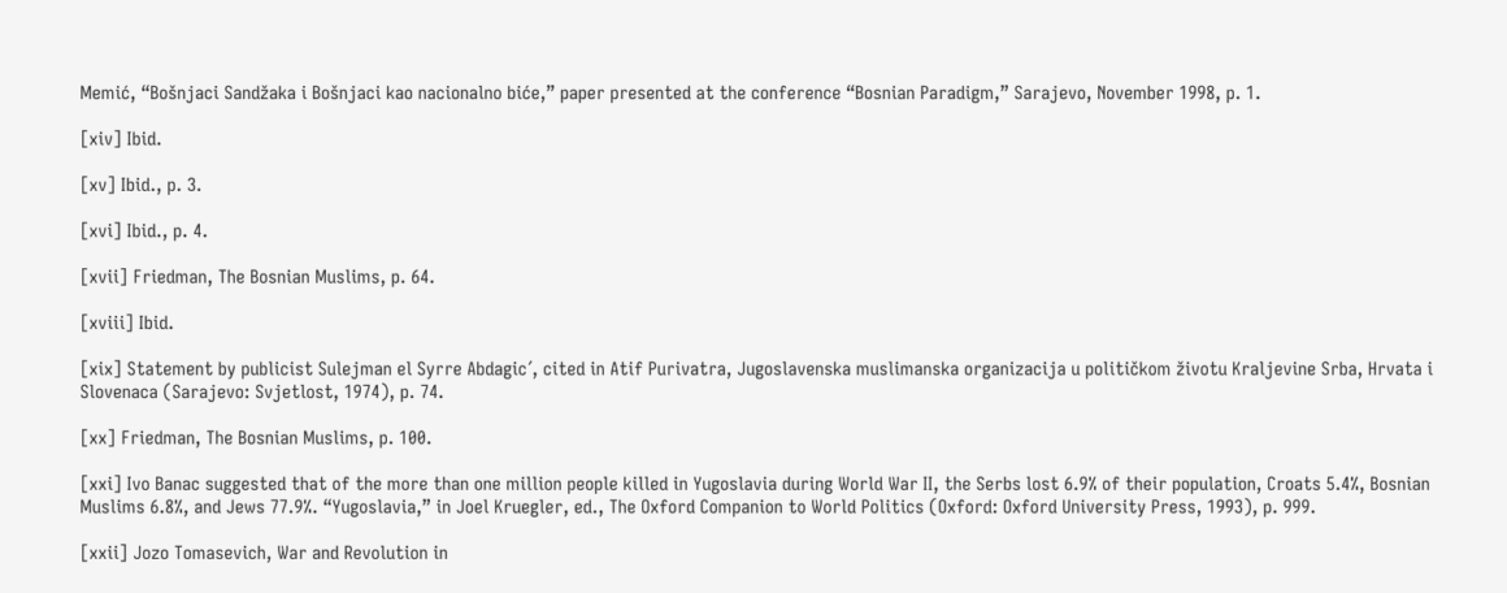Memić, “Bošnjaci Sandžaka i Bošnjaci kao nacionalno biće,” paper presented at the conference “Bosnian Paradigm,” Sarajevo, November 1998, p. 1.

[xiv] Ibid.

[xv] Ibid., p. 3.

[xvi] Ibid., p. 4.

[xvii] Friedman, The Bosnian Muslims, p. 64.

[xviii] Ibid.

[xix] Statement by publicist Sulejman el Syrre Abdagic´, cited in Atif Purivatra, Jugoslavenska muslimanska organizacija u političkom životu Kraljevine Srba, Hrvata i Slovenaca (Sarajevo: Svjetlost, 1974), p. 74.

[xx] Friedman, The Bosnian Muslims, p. 100.

[xxi] Ivo Banac suggested that of the more than one million people killed in Yugoslavia during World War II, the Serbs lost 6.9% of their population, Croats 5.4%, Bosnian Muslims 6.8%, and Jews 77.9%. “Yugoslavia,” in Joel Kruegler, ed., The Oxford Companion to World Politics (Oxford: Oxford University Press, 1993), p. 999.

[xxii] Jozo Tomasevich, War and Revolution in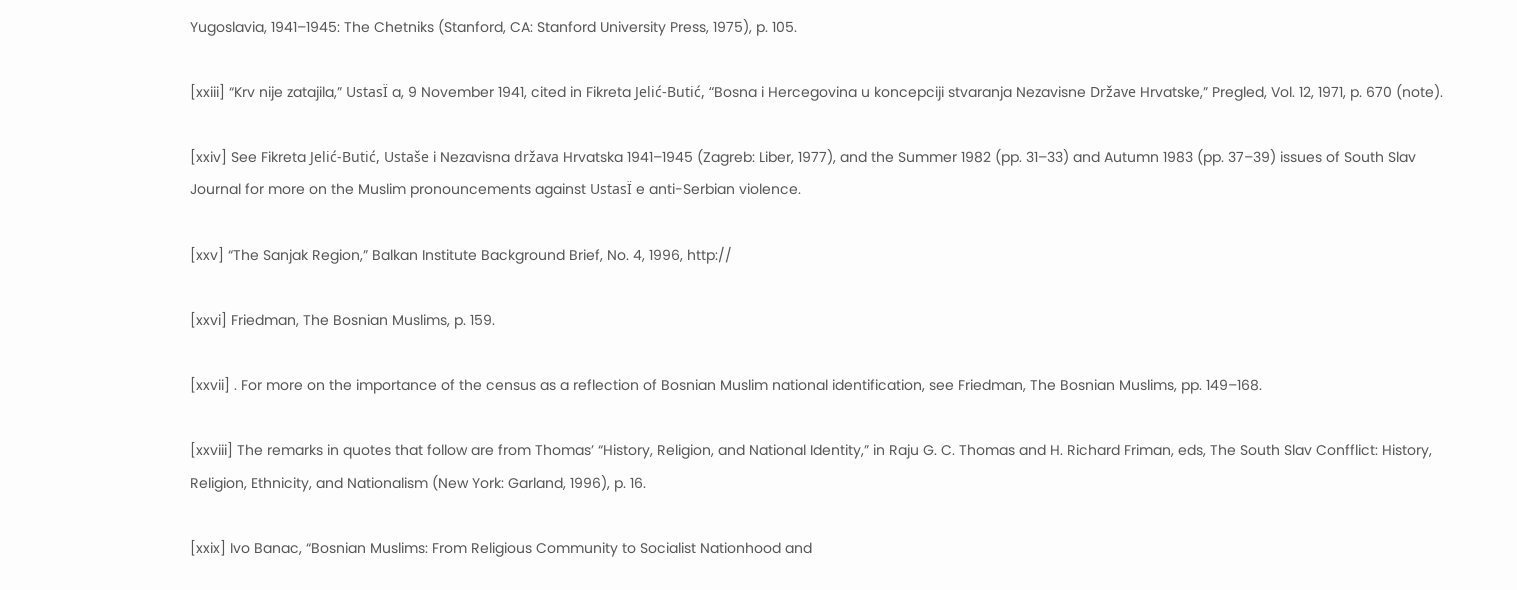Yugoslavia, 1941–1945: The Chetniks (Stanford, CA: Stanford University Press, 1975), p. 105.

[xxiii] “Krv nije zatajila,” UstasÏ a, 9 November 1941, cited in Fikreta Jelić-Butić, “Bosna i Hercegovina u koncepciji stvaranja Nezavisne Države Hrvatske,” Pregled, Vol. 12, 1971, p. 670 (note).

[xxiv] See Fikreta Jelić-Butić, Ustaše i Nezavisna država Hrvatska 1941–1945 (Zagreb: Liber, 1977), and the Summer 1982 (pp. 31–33) and Autumn 1983 (pp. 37–39) issues of South Slav Journal for more on the Muslim pronouncements against UstasÏ e anti-Serbian violence.

[xxv] “The Sanjak Region,” Balkan Institute Background Brief, No. 4, 1996, http://

[xxvi] Friedman, The Bosnian Muslims, p. 159.

[xxvii] . For more on the importance of the census as a reflection of Bosnian Muslim national identification, see Friedman, The Bosnian Muslims, pp. 149–168.

[xxviii] The remarks in quotes that follow are from Thomas’ “History, Religion, and National Identity,” in Raju G. C. Thomas and H. Richard Friman, eds, The South Slav Confflict: History, Religion, Ethnicity, and Nationalism (New York: Garland, 1996), p. 16.

[xxix] Ivo Banac, “Bosnian Muslims: From Religious Community to Socialist Nationhood and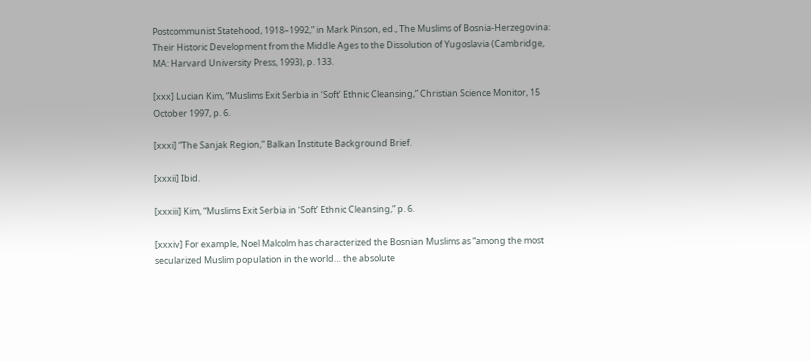Postcommunist Statehood, 1918–1992,” in Mark Pinson, ed., The Muslims of Bosnia-Herzegovina: Their Historic Development from the Middle Ages to the Dissolution of Yugoslavia (Cambridge, MA: Harvard University Press, 1993), p. 133.

[xxx] Lucian Kim, “Muslims Exit Serbia in ‘Soft’ Ethnic Cleansing,” Christian Science Monitor, 15 October 1997, p. 6.

[xxxi] “The Sanjak Region,” Balkan Institute Background Brief.

[xxxii] Ibid.

[xxxiii] Kim, “Muslims Exit Serbia in ‘Soft’ Ethnic Cleansing,” p. 6.

[xxxiv] For example, Noel Malcolm has characterized the Bosnian Muslims as “among the most secularized Muslim population in the world… the absolute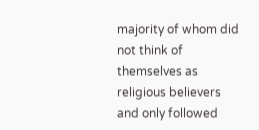majority of whom did not think of themselves as religious believers and only followed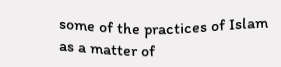some of the practices of Islam as a matter of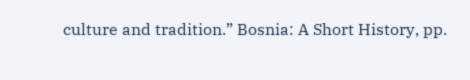culture and tradition.” Bosnia: A Short History, pp.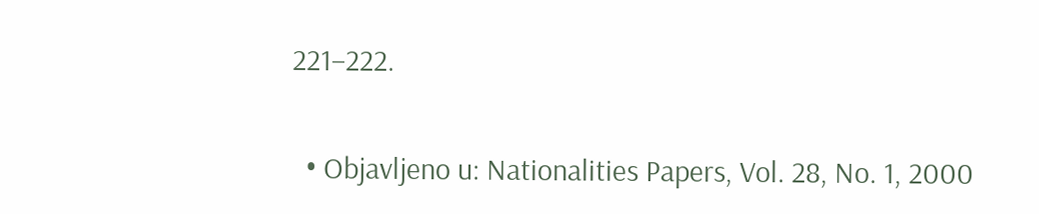221–222.

  • Objavljeno u: Nationalities Papers, Vol. 28, No. 1, 2000